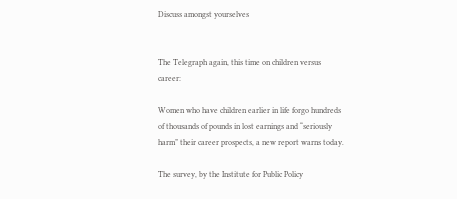Discuss amongst yourselves


The Telegraph again, this time on children versus career:

Women who have children earlier in life forgo hundreds of thousands of pounds in lost earnings and “seriously harm” their career prospects, a new report warns today.

The survey, by the Institute for Public Policy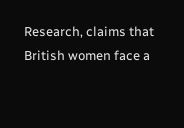Research, claims that British women face a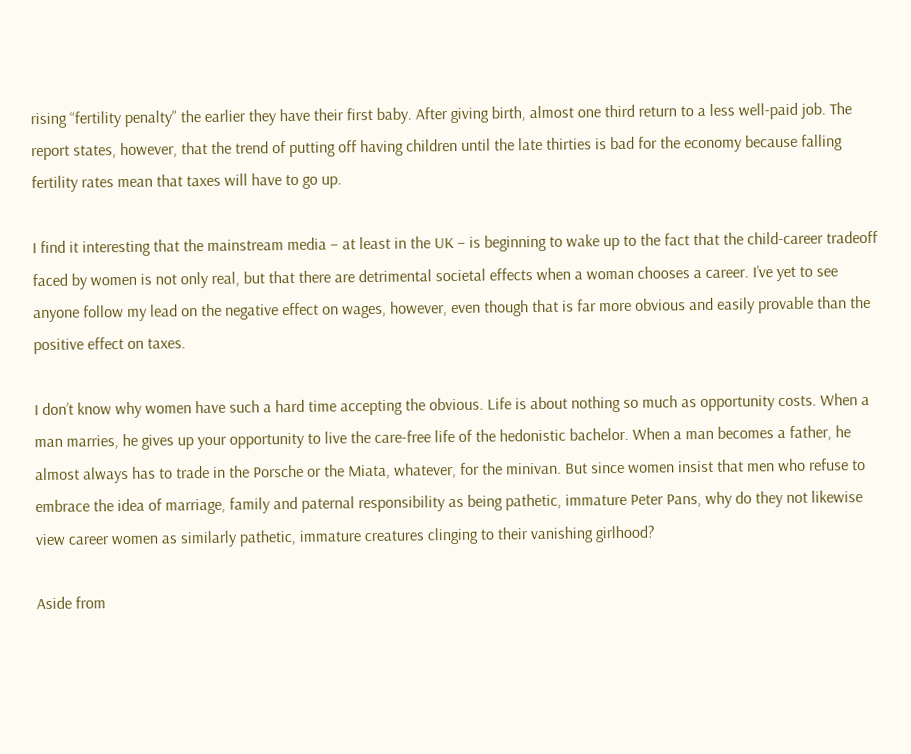rising “fertility penalty” the earlier they have their first baby. After giving birth, almost one third return to a less well-paid job. The report states, however, that the trend of putting off having children until the late thirties is bad for the economy because falling fertility rates mean that taxes will have to go up.

I find it interesting that the mainstream media – at least in the UK – is beginning to wake up to the fact that the child-career tradeoff faced by women is not only real, but that there are detrimental societal effects when a woman chooses a career. I’ve yet to see anyone follow my lead on the negative effect on wages, however, even though that is far more obvious and easily provable than the positive effect on taxes.

I don’t know why women have such a hard time accepting the obvious. Life is about nothing so much as opportunity costs. When a man marries, he gives up your opportunity to live the care-free life of the hedonistic bachelor. When a man becomes a father, he almost always has to trade in the Porsche or the Miata, whatever, for the minivan. But since women insist that men who refuse to embrace the idea of marriage, family and paternal responsibility as being pathetic, immature Peter Pans, why do they not likewise view career women as similarly pathetic, immature creatures clinging to their vanishing girlhood?

Aside from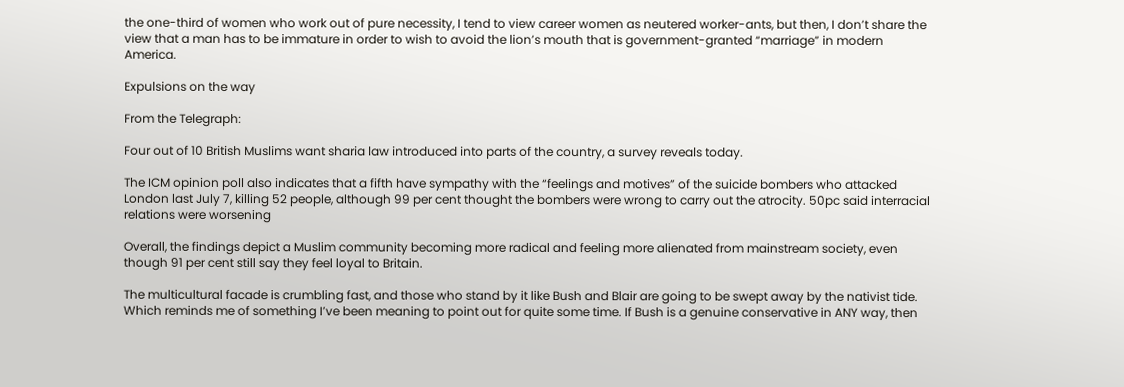the one-third of women who work out of pure necessity, I tend to view career women as neutered worker-ants, but then, I don’t share the view that a man has to be immature in order to wish to avoid the lion’s mouth that is government-granted “marriage” in modern America.

Expulsions on the way

From the Telegraph:

Four out of 10 British Muslims want sharia law introduced into parts of the country, a survey reveals today.

The ICM opinion poll also indicates that a fifth have sympathy with the “feelings and motives” of the suicide bombers who attacked London last July 7, killing 52 people, although 99 per cent thought the bombers were wrong to carry out the atrocity. 50pc said interracial relations were worsening

Overall, the findings depict a Muslim community becoming more radical and feeling more alienated from mainstream society, even though 91 per cent still say they feel loyal to Britain.

The multicultural facade is crumbling fast, and those who stand by it like Bush and Blair are going to be swept away by the nativist tide. Which reminds me of something I’ve been meaning to point out for quite some time. If Bush is a genuine conservative in ANY way, then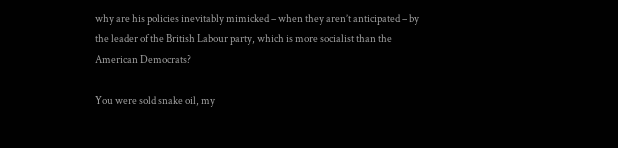why are his policies inevitably mimicked – when they aren’t anticipated – by the leader of the British Labour party, which is more socialist than the American Democrats?

You were sold snake oil, my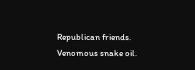Republican friends. Venomous snake oil.